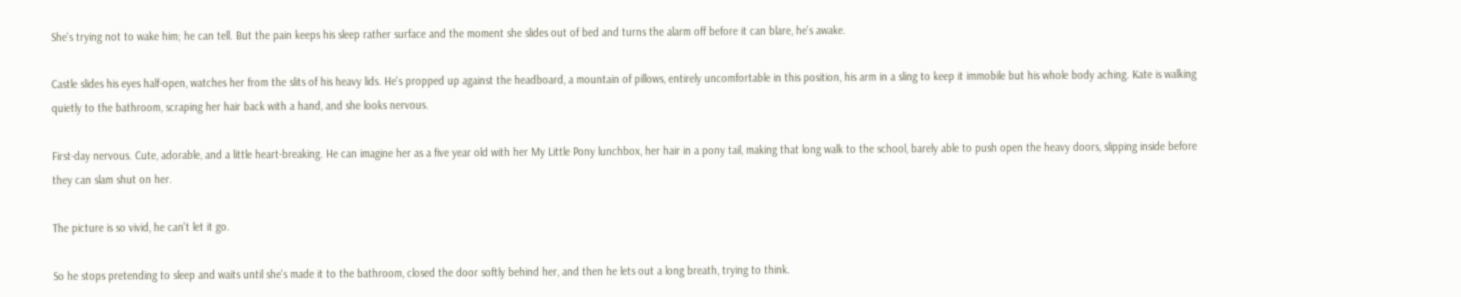She's trying not to wake him; he can tell. But the pain keeps his sleep rather surface and the moment she slides out of bed and turns the alarm off before it can blare, he's awake.

Castle slides his eyes half-open, watches her from the slits of his heavy lids. He's propped up against the headboard, a mountain of pillows, entirely uncomfortable in this position, his arm in a sling to keep it immobile but his whole body aching. Kate is walking quietly to the bathroom, scraping her hair back with a hand, and she looks nervous.

First-day nervous. Cute, adorable, and a little heart-breaking. He can imagine her as a five year old with her My Little Pony lunchbox, her hair in a pony tail, making that long walk to the school, barely able to push open the heavy doors, slipping inside before they can slam shut on her.

The picture is so vivid, he can't let it go.

So he stops pretending to sleep and waits until she's made it to the bathroom, closed the door softly behind her, and then he lets out a long breath, trying to think.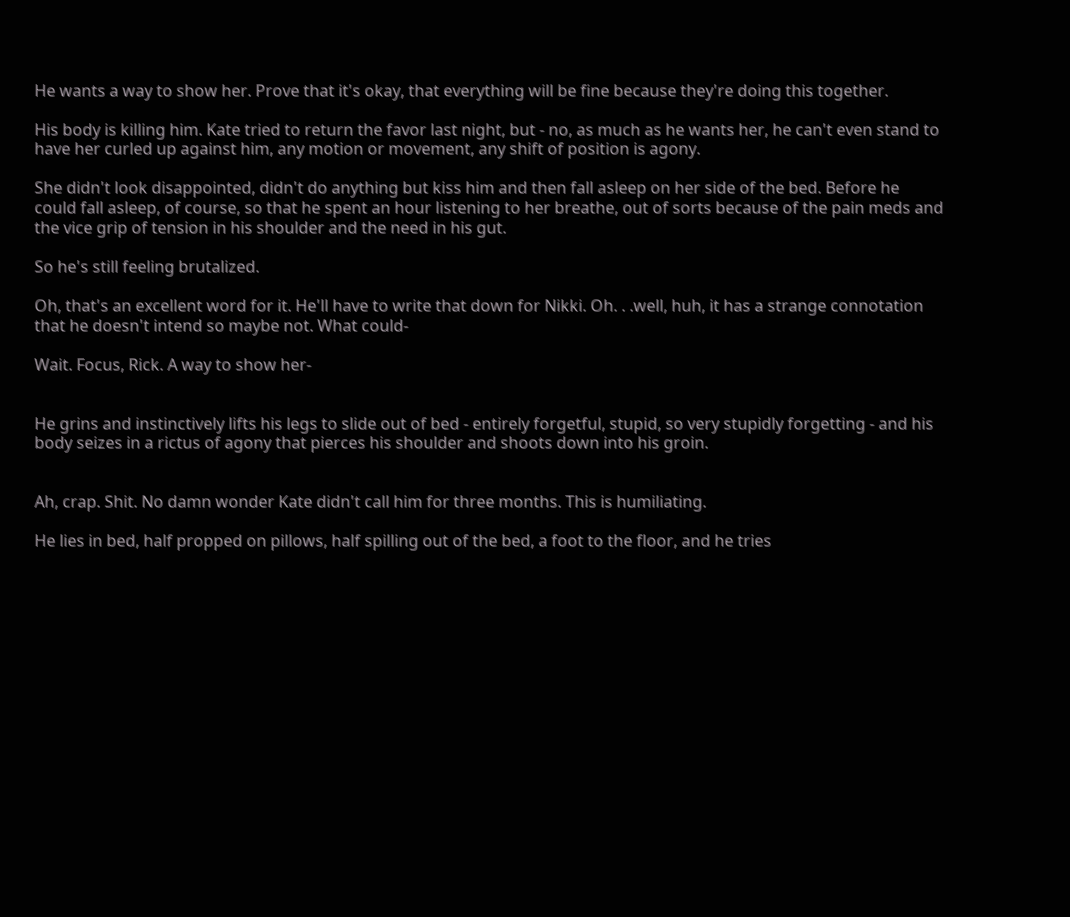He wants a way to show her. Prove that it's okay, that everything will be fine because they're doing this together.

His body is killing him. Kate tried to return the favor last night, but - no, as much as he wants her, he can't even stand to have her curled up against him, any motion or movement, any shift of position is agony.

She didn't look disappointed, didn't do anything but kiss him and then fall asleep on her side of the bed. Before he could fall asleep, of course, so that he spent an hour listening to her breathe, out of sorts because of the pain meds and the vice grip of tension in his shoulder and the need in his gut.

So he's still feeling brutalized.

Oh, that's an excellent word for it. He'll have to write that down for Nikki. Oh. . .well, huh, it has a strange connotation that he doesn't intend so maybe not. What could-

Wait. Focus, Rick. A way to show her-


He grins and instinctively lifts his legs to slide out of bed - entirely forgetful, stupid, so very stupidly forgetting - and his body seizes in a rictus of agony that pierces his shoulder and shoots down into his groin.


Ah, crap. Shit. No damn wonder Kate didn't call him for three months. This is humiliating.

He lies in bed, half propped on pillows, half spilling out of the bed, a foot to the floor, and he tries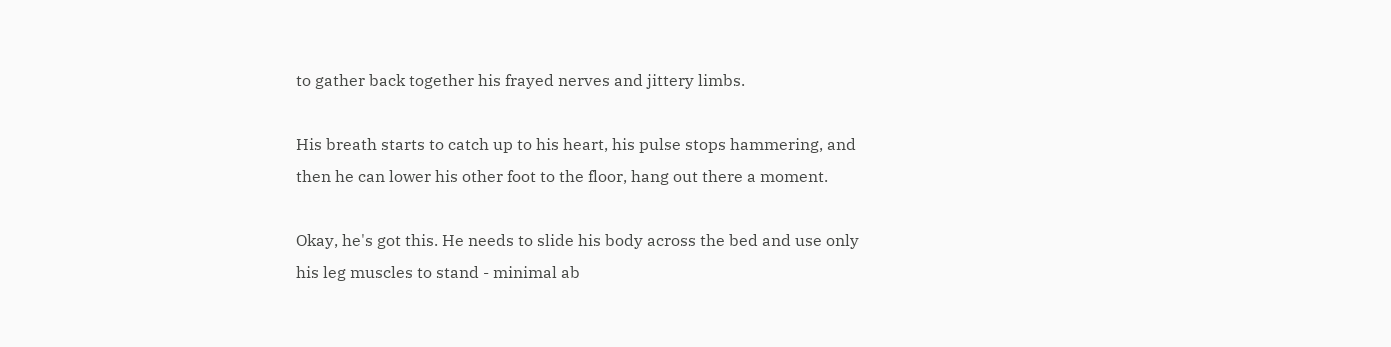to gather back together his frayed nerves and jittery limbs.

His breath starts to catch up to his heart, his pulse stops hammering, and then he can lower his other foot to the floor, hang out there a moment.

Okay, he's got this. He needs to slide his body across the bed and use only his leg muscles to stand - minimal ab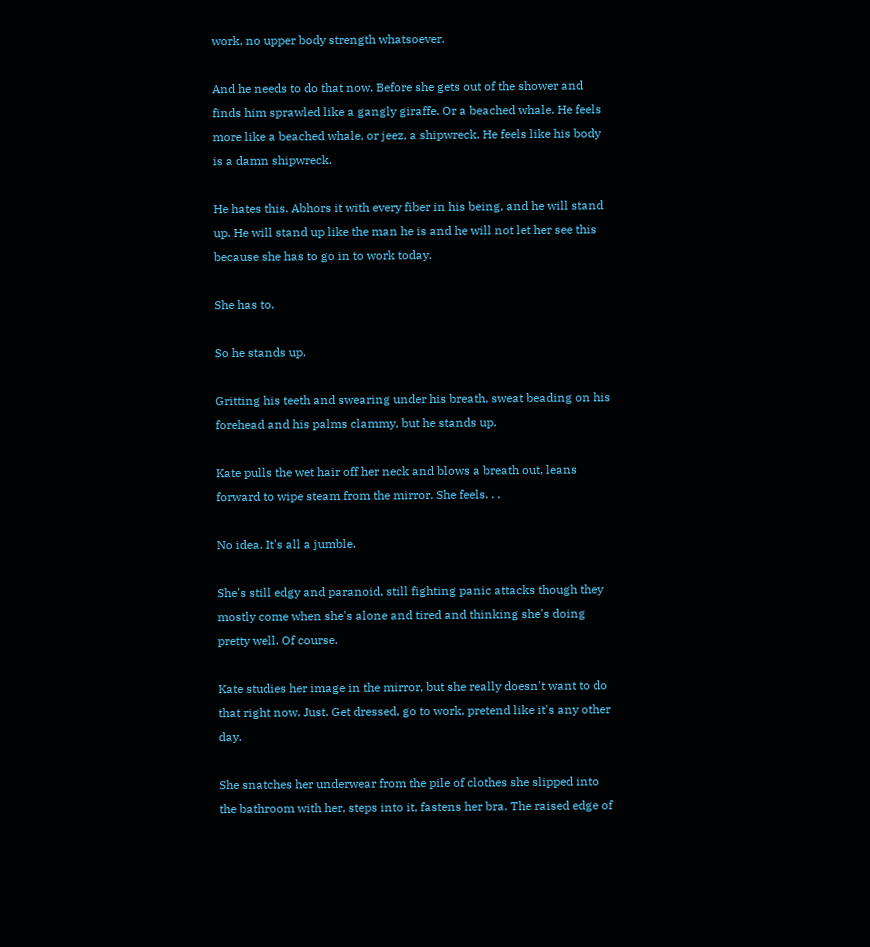work, no upper body strength whatsoever.

And he needs to do that now. Before she gets out of the shower and finds him sprawled like a gangly giraffe. Or a beached whale. He feels more like a beached whale, or jeez, a shipwreck. He feels like his body is a damn shipwreck.

He hates this. Abhors it with every fiber in his being, and he will stand up. He will stand up like the man he is and he will not let her see this because she has to go in to work today.

She has to.

So he stands up.

Gritting his teeth and swearing under his breath, sweat beading on his forehead and his palms clammy, but he stands up.

Kate pulls the wet hair off her neck and blows a breath out, leans forward to wipe steam from the mirror. She feels. . .

No idea. It's all a jumble.

She's still edgy and paranoid, still fighting panic attacks though they mostly come when she's alone and tired and thinking she's doing pretty well. Of course.

Kate studies her image in the mirror, but she really doesn't want to do that right now. Just. Get dressed, go to work, pretend like it's any other day.

She snatches her underwear from the pile of clothes she slipped into the bathroom with her, steps into it, fastens her bra. The raised edge of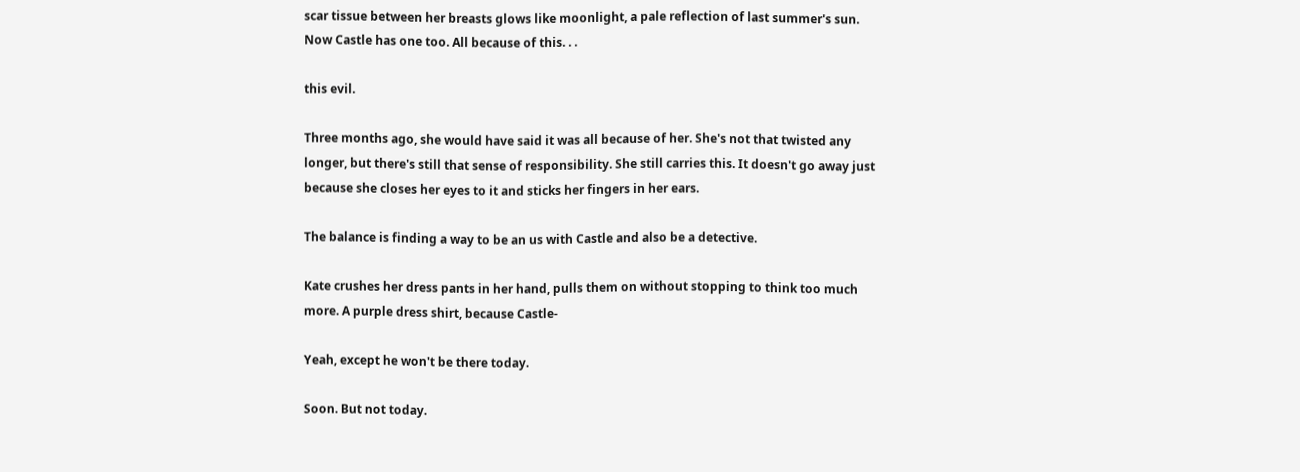scar tissue between her breasts glows like moonlight, a pale reflection of last summer's sun. Now Castle has one too. All because of this. . .

this evil.

Three months ago, she would have said it was all because of her. She's not that twisted any longer, but there's still that sense of responsibility. She still carries this. It doesn't go away just because she closes her eyes to it and sticks her fingers in her ears.

The balance is finding a way to be an us with Castle and also be a detective.

Kate crushes her dress pants in her hand, pulls them on without stopping to think too much more. A purple dress shirt, because Castle-

Yeah, except he won't be there today.

Soon. But not today.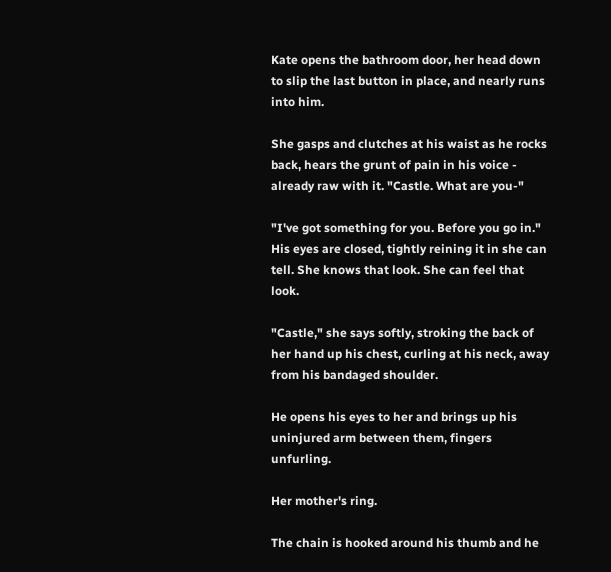Kate opens the bathroom door, her head down to slip the last button in place, and nearly runs into him.

She gasps and clutches at his waist as he rocks back, hears the grunt of pain in his voice - already raw with it. "Castle. What are you-"

"I've got something for you. Before you go in." His eyes are closed, tightly reining it in she can tell. She knows that look. She can feel that look.

"Castle," she says softly, stroking the back of her hand up his chest, curling at his neck, away from his bandaged shoulder.

He opens his eyes to her and brings up his uninjured arm between them, fingers unfurling.

Her mother's ring.

The chain is hooked around his thumb and he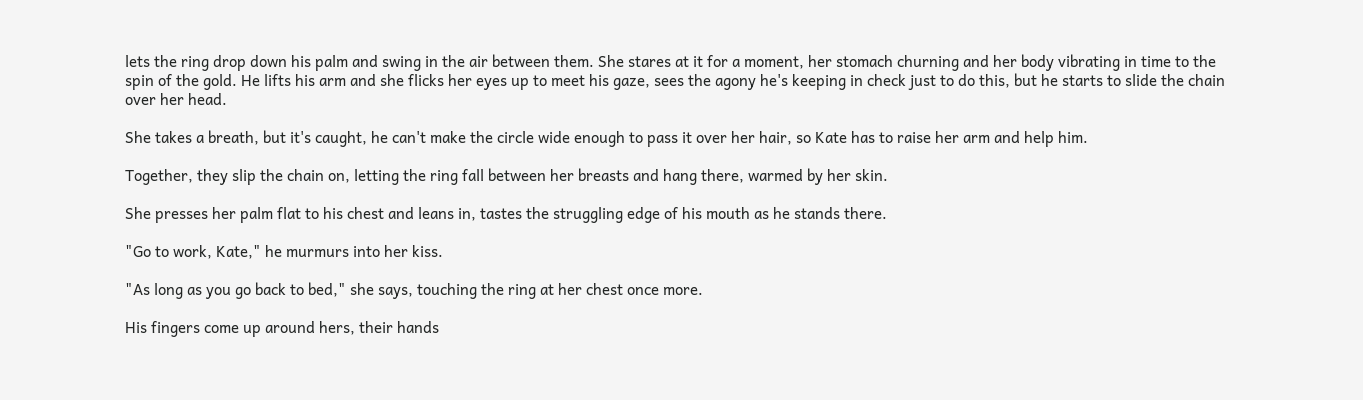lets the ring drop down his palm and swing in the air between them. She stares at it for a moment, her stomach churning and her body vibrating in time to the spin of the gold. He lifts his arm and she flicks her eyes up to meet his gaze, sees the agony he's keeping in check just to do this, but he starts to slide the chain over her head.

She takes a breath, but it's caught, he can't make the circle wide enough to pass it over her hair, so Kate has to raise her arm and help him.

Together, they slip the chain on, letting the ring fall between her breasts and hang there, warmed by her skin.

She presses her palm flat to his chest and leans in, tastes the struggling edge of his mouth as he stands there.

"Go to work, Kate," he murmurs into her kiss.

"As long as you go back to bed," she says, touching the ring at her chest once more.

His fingers come up around hers, their hands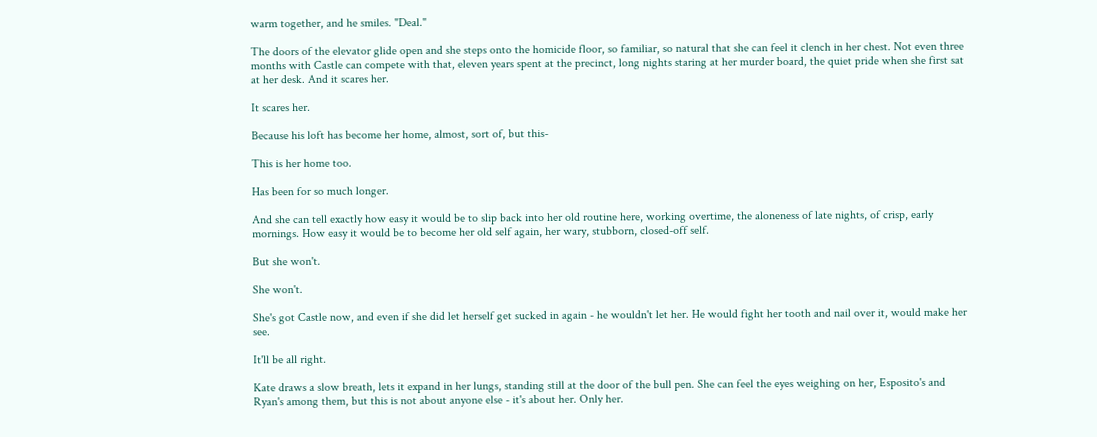warm together, and he smiles. "Deal."

The doors of the elevator glide open and she steps onto the homicide floor, so familiar, so natural that she can feel it clench in her chest. Not even three months with Castle can compete with that, eleven years spent at the precinct, long nights staring at her murder board, the quiet pride when she first sat at her desk. And it scares her.

It scares her.

Because his loft has become her home, almost, sort of, but this-

This is her home too.

Has been for so much longer.

And she can tell exactly how easy it would be to slip back into her old routine here, working overtime, the aloneness of late nights, of crisp, early mornings. How easy it would be to become her old self again, her wary, stubborn, closed-off self.

But she won't.

She won't.

She's got Castle now, and even if she did let herself get sucked in again - he wouldn't let her. He would fight her tooth and nail over it, would make her see.

It'll be all right.

Kate draws a slow breath, lets it expand in her lungs, standing still at the door of the bull pen. She can feel the eyes weighing on her, Esposito's and Ryan's among them, but this is not about anyone else - it's about her. Only her.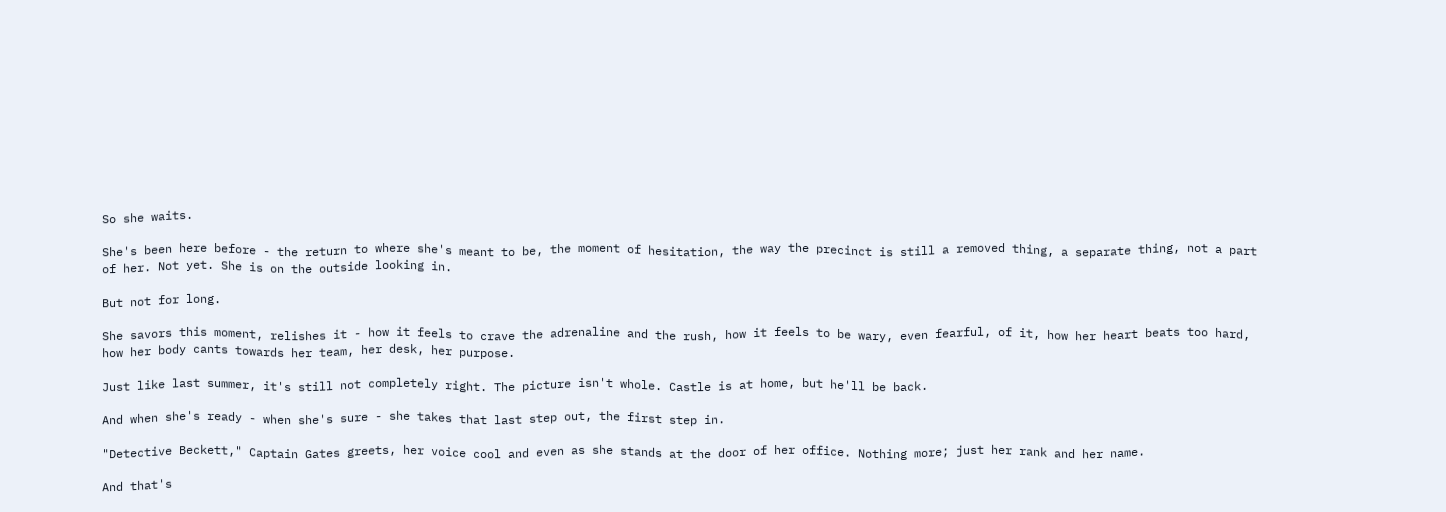So she waits.

She's been here before - the return to where she's meant to be, the moment of hesitation, the way the precinct is still a removed thing, a separate thing, not a part of her. Not yet. She is on the outside looking in.

But not for long.

She savors this moment, relishes it - how it feels to crave the adrenaline and the rush, how it feels to be wary, even fearful, of it, how her heart beats too hard, how her body cants towards her team, her desk, her purpose.

Just like last summer, it's still not completely right. The picture isn't whole. Castle is at home, but he'll be back.

And when she's ready - when she's sure - she takes that last step out, the first step in.

"Detective Beckett," Captain Gates greets, her voice cool and even as she stands at the door of her office. Nothing more; just her rank and her name.

And that's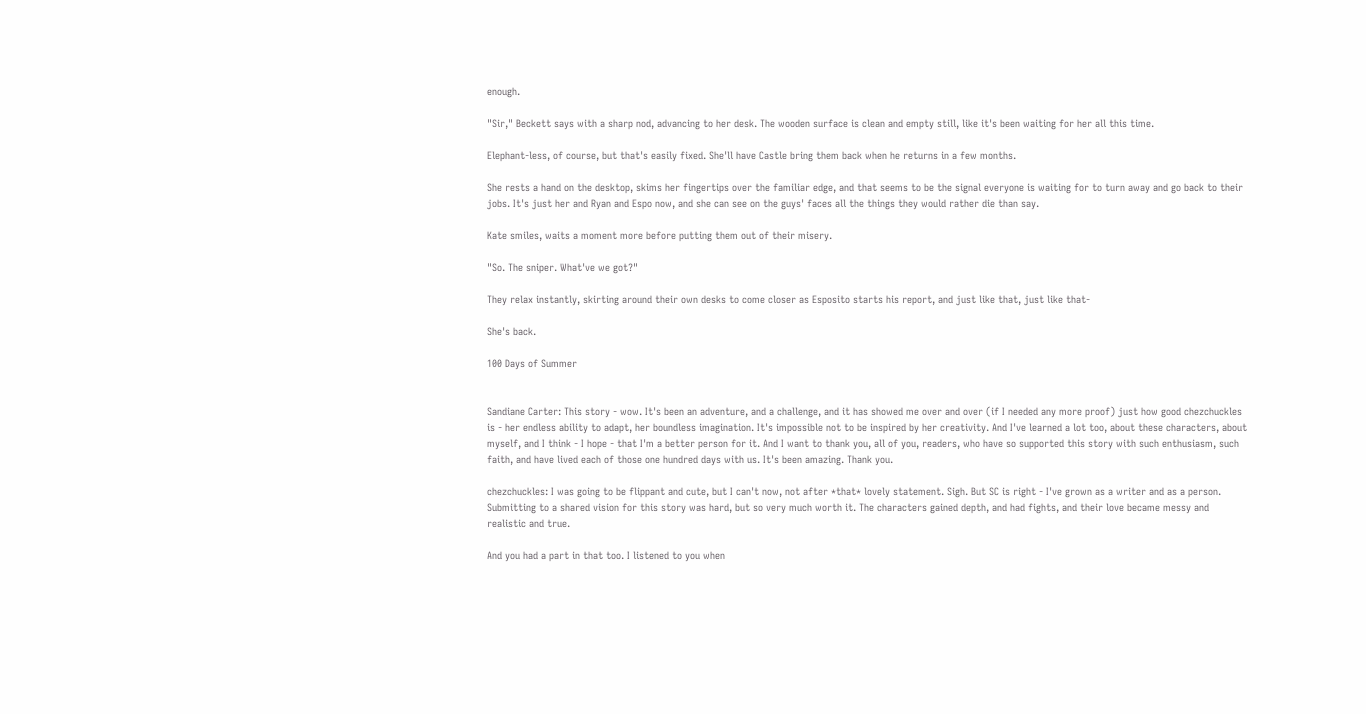enough.

"Sir," Beckett says with a sharp nod, advancing to her desk. The wooden surface is clean and empty still, like it's been waiting for her all this time.

Elephant-less, of course, but that's easily fixed. She'll have Castle bring them back when he returns in a few months.

She rests a hand on the desktop, skims her fingertips over the familiar edge, and that seems to be the signal everyone is waiting for to turn away and go back to their jobs. It's just her and Ryan and Espo now, and she can see on the guys' faces all the things they would rather die than say.

Kate smiles, waits a moment more before putting them out of their misery.

"So. The sniper. What've we got?"

They relax instantly, skirting around their own desks to come closer as Esposito starts his report, and just like that, just like that-

She's back.

100 Days of Summer


Sandiane Carter: This story - wow. It's been an adventure, and a challenge, and it has showed me over and over (if I needed any more proof) just how good chezchuckles is - her endless ability to adapt, her boundless imagination. It's impossible not to be inspired by her creativity. And I've learned a lot too, about these characters, about myself, and I think - I hope - that I'm a better person for it. And I want to thank you, all of you, readers, who have so supported this story with such enthusiasm, such faith, and have lived each of those one hundred days with us. It's been amazing. Thank you.

chezchuckles: I was going to be flippant and cute, but I can't now, not after *that* lovely statement. Sigh. But SC is right - I've grown as a writer and as a person. Submitting to a shared vision for this story was hard, but so very much worth it. The characters gained depth, and had fights, and their love became messy and realistic and true.

And you had a part in that too. I listened to you when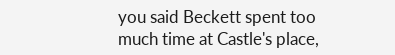you said Beckett spent too much time at Castle's place,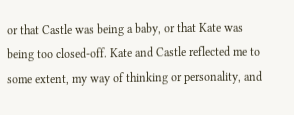or that Castle was being a baby, or that Kate was being too closed-off. Kate and Castle reflected me to some extent, my way of thinking or personality, and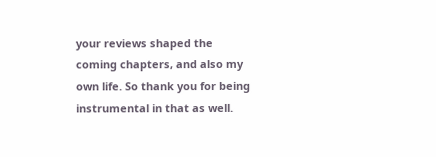your reviews shaped the coming chapters, and also my own life. So thank you for being instrumental in that as well.